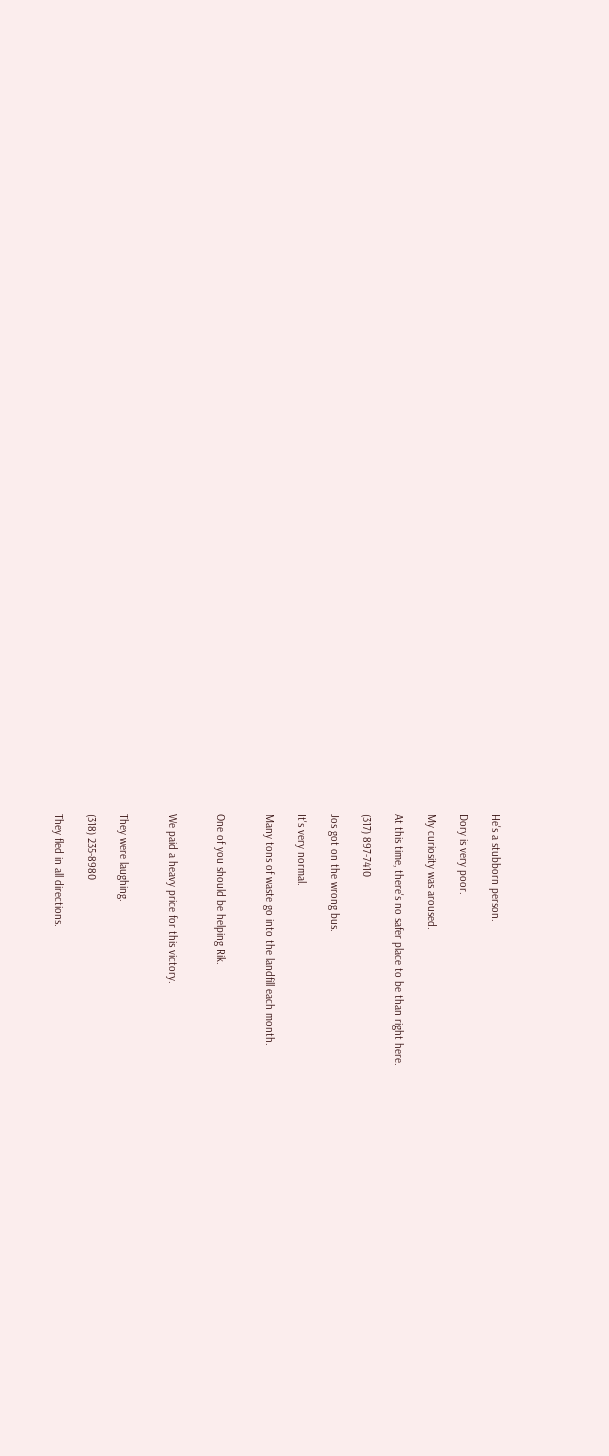He's a stubborn person.

Dory is very poor.

My curiosity was aroused.

At this time, there's no safer place to be than right here.

(317) 897-7410

Jos got on the wrong bus.

It's very normal.

Many tons of waste go into the landfill each month.


One of you should be helping Rik.


We paid a heavy price for this victory.


They were laughing.

(318) 235-8980

They fled in all directions.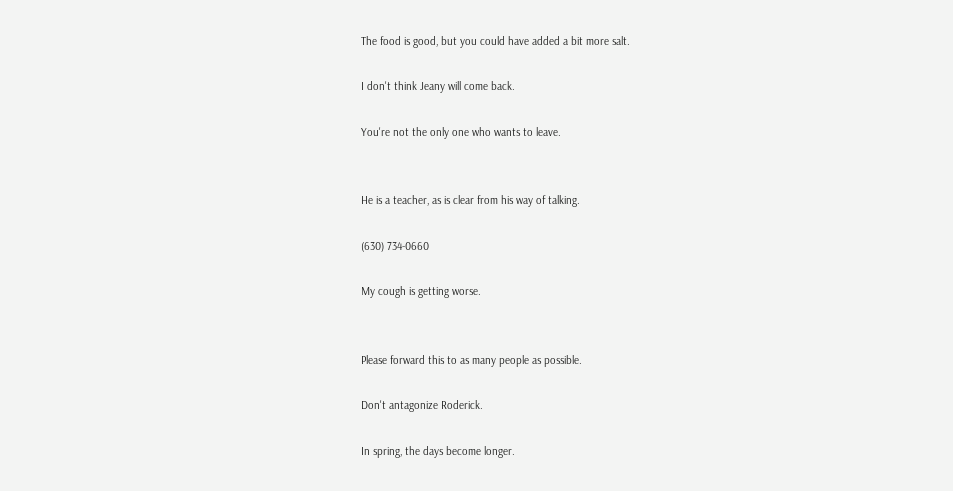The food is good, but you could have added a bit more salt.

I don't think Jeany will come back.

You're not the only one who wants to leave.


He is a teacher, as is clear from his way of talking.

(630) 734-0660

My cough is getting worse.


Please forward this to as many people as possible.

Don't antagonize Roderick.

In spring, the days become longer.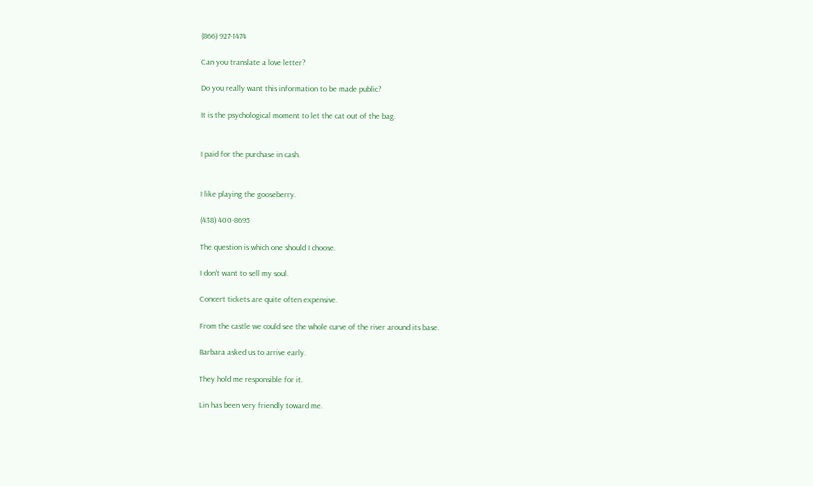(866) 927-1474

Can you translate a love letter?

Do you really want this information to be made public?

It is the psychological moment to let the cat out of the bag.


I paid for the purchase in cash.


I like playing the gooseberry.

(438) 400-8695

The question is which one should I choose.

I don't want to sell my soul.

Concert tickets are quite often expensive.

From the castle we could see the whole curve of the river around its base.

Barbara asked us to arrive early.

They hold me responsible for it.

Lin has been very friendly toward me.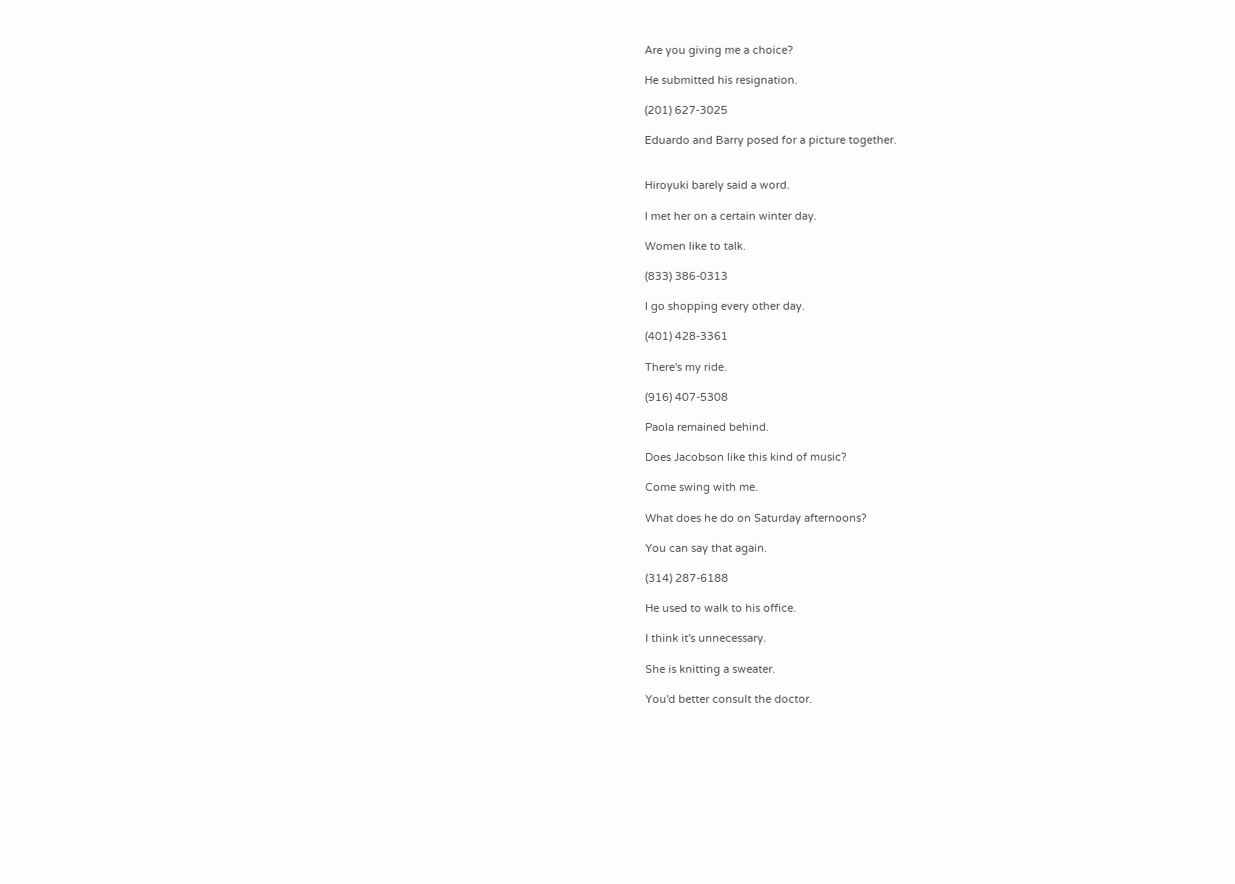Are you giving me a choice?

He submitted his resignation.

(201) 627-3025

Eduardo and Barry posed for a picture together.


Hiroyuki barely said a word.

I met her on a certain winter day.

Women like to talk.

(833) 386-0313

I go shopping every other day.

(401) 428-3361

There's my ride.

(916) 407-5308

Paola remained behind.

Does Jacobson like this kind of music?

Come swing with me.

What does he do on Saturday afternoons?

You can say that again.

(314) 287-6188

He used to walk to his office.

I think it's unnecessary.

She is knitting a sweater.

You'd better consult the doctor.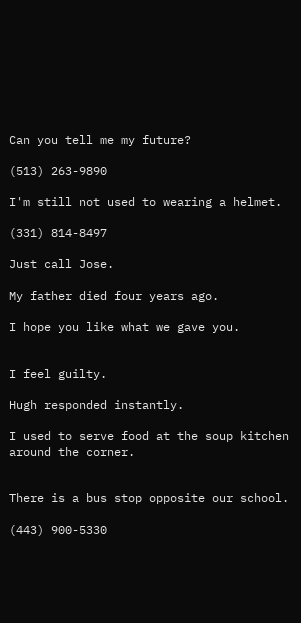Can you tell me my future?

(513) 263-9890

I'm still not used to wearing a helmet.

(331) 814-8497

Just call Jose.

My father died four years ago.

I hope you like what we gave you.


I feel guilty.

Hugh responded instantly.

I used to serve food at the soup kitchen around the corner.


There is a bus stop opposite our school.

(443) 900-5330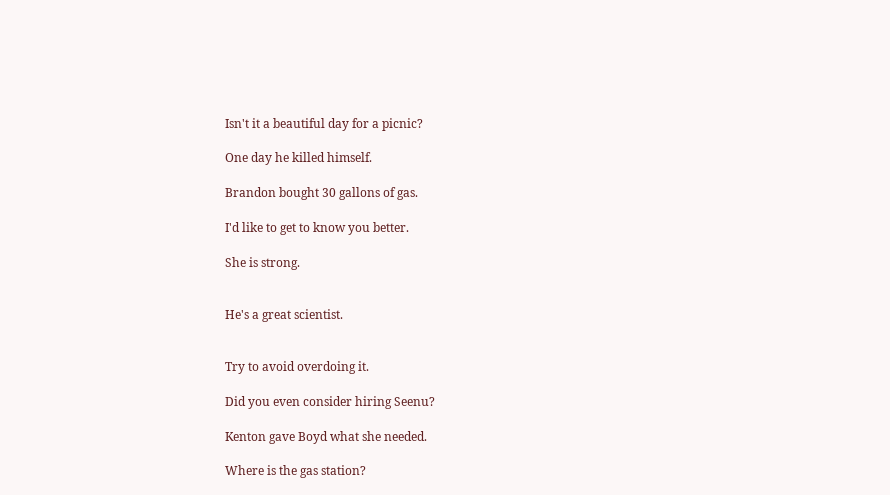Isn't it a beautiful day for a picnic?

One day he killed himself.

Brandon bought 30 gallons of gas.

I'd like to get to know you better.

She is strong.


He's a great scientist.


Try to avoid overdoing it.

Did you even consider hiring Seenu?

Kenton gave Boyd what she needed.

Where is the gas station?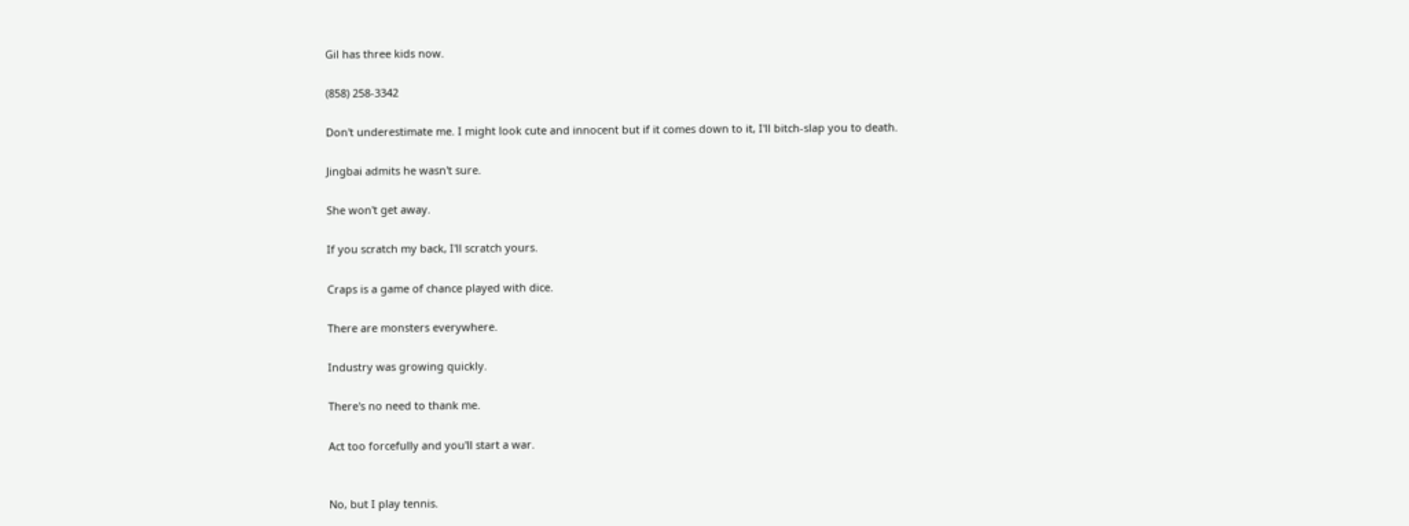Gil has three kids now.

(858) 258-3342

Don't underestimate me. I might look cute and innocent but if it comes down to it, I'll bitch-slap you to death.

Jingbai admits he wasn't sure.

She won't get away.

If you scratch my back, I'll scratch yours.

Craps is a game of chance played with dice.

There are monsters everywhere.

Industry was growing quickly.

There's no need to thank me.

Act too forcefully and you'll start a war.


No, but I play tennis.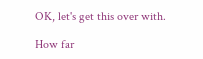OK, let's get this over with.

How far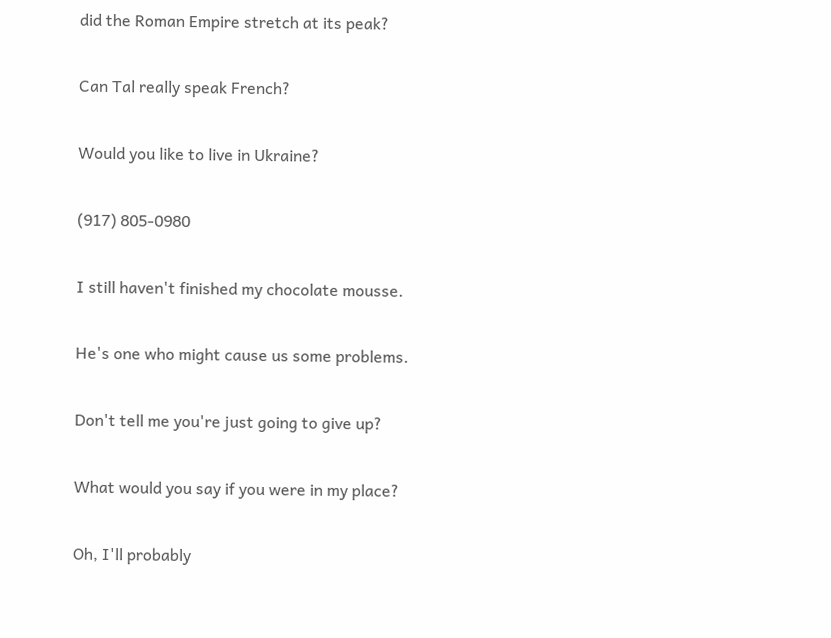did the Roman Empire stretch at its peak?

Can Tal really speak French?

Would you like to live in Ukraine?

(917) 805-0980

I still haven't finished my chocolate mousse.

He's one who might cause us some problems.

Don't tell me you're just going to give up?

What would you say if you were in my place?

Oh, I'll probably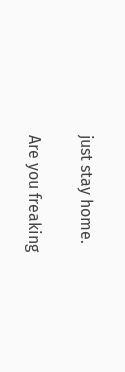just stay home.

Are you freaking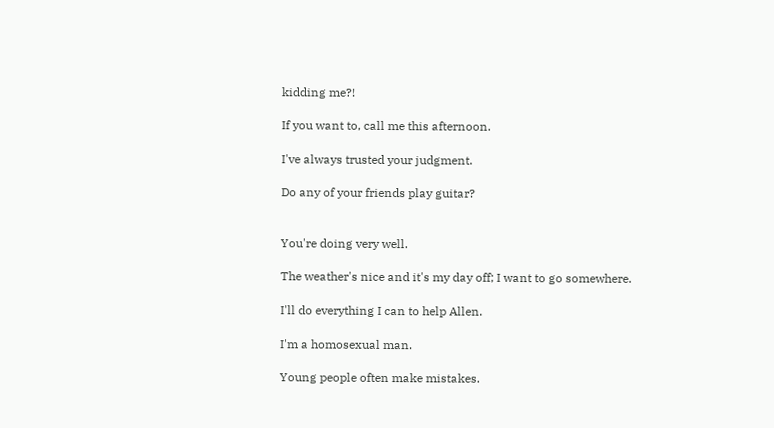kidding me?!

If you want to, call me this afternoon.

I've always trusted your judgment.

Do any of your friends play guitar?


You're doing very well.

The weather's nice and it's my day off; I want to go somewhere.

I'll do everything I can to help Allen.

I'm a homosexual man.

Young people often make mistakes.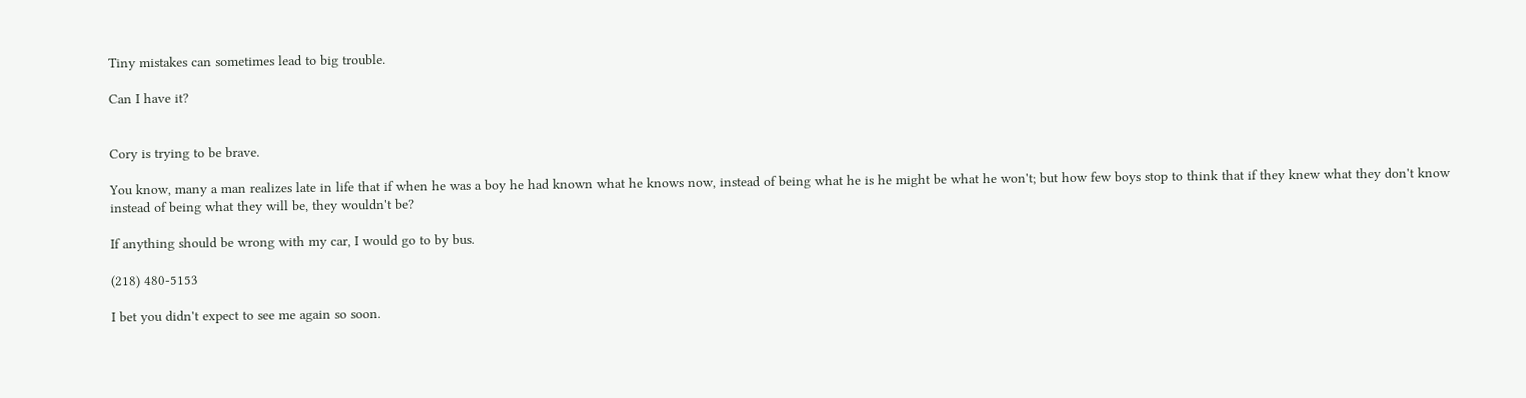Tiny mistakes can sometimes lead to big trouble.

Can I have it?


Cory is trying to be brave.

You know, many a man realizes late in life that if when he was a boy he had known what he knows now, instead of being what he is he might be what he won't; but how few boys stop to think that if they knew what they don't know instead of being what they will be, they wouldn't be?

If anything should be wrong with my car, I would go to by bus.

(218) 480-5153

I bet you didn't expect to see me again so soon.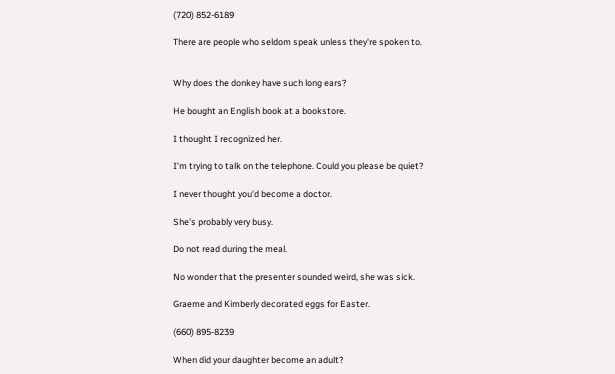(720) 852-6189

There are people who seldom speak unless they're spoken to.


Why does the donkey have such long ears?

He bought an English book at a bookstore.

I thought I recognized her.

I'm trying to talk on the telephone. Could you please be quiet?

I never thought you'd become a doctor.

She's probably very busy.

Do not read during the meal.

No wonder that the presenter sounded weird, she was sick.

Graeme and Kimberly decorated eggs for Easter.

(660) 895-8239

When did your daughter become an adult?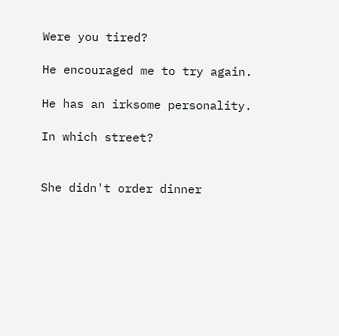Were you tired?

He encouraged me to try again.

He has an irksome personality.

In which street?


She didn't order dinner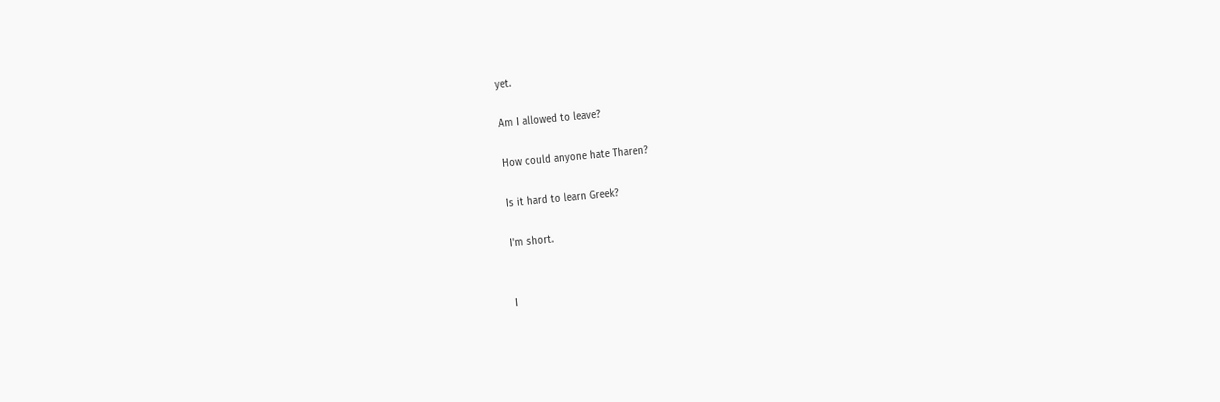yet.

Am I allowed to leave?

How could anyone hate Tharen?

Is it hard to learn Greek?

I'm short.


I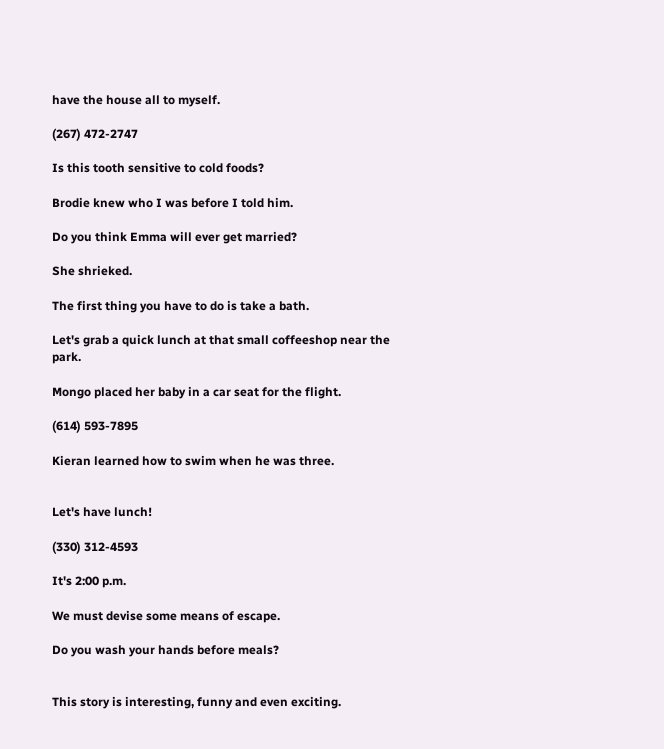have the house all to myself.

(267) 472-2747

Is this tooth sensitive to cold foods?

Brodie knew who I was before I told him.

Do you think Emma will ever get married?

She shrieked.

The first thing you have to do is take a bath.

Let's grab a quick lunch at that small coffeeshop near the park.

Mongo placed her baby in a car seat for the flight.

(614) 593-7895

Kieran learned how to swim when he was three.


Let's have lunch!

(330) 312-4593

It's 2:00 p.m.

We must devise some means of escape.

Do you wash your hands before meals?


This story is interesting, funny and even exciting.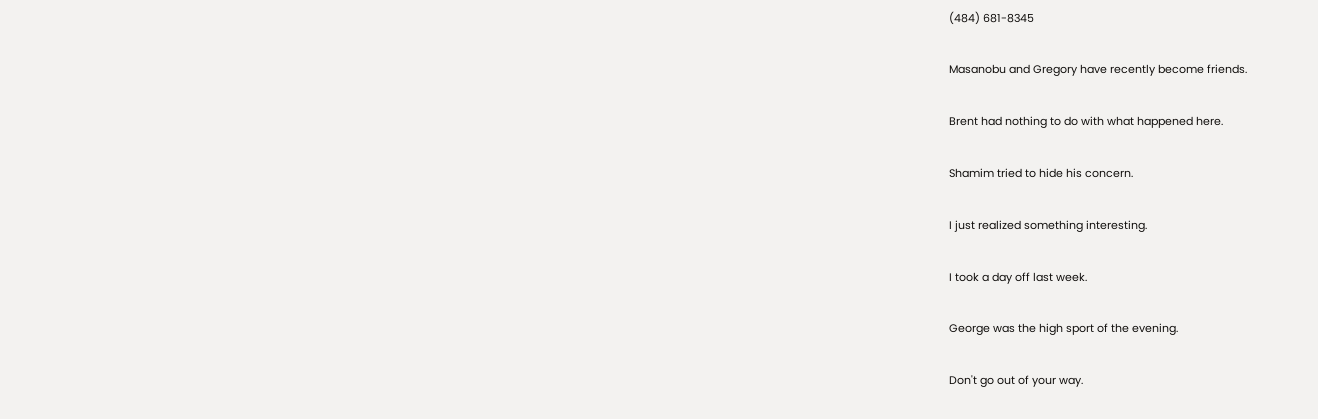(484) 681-8345

Masanobu and Gregory have recently become friends.

Brent had nothing to do with what happened here.

Shamim tried to hide his concern.

I just realized something interesting.

I took a day off last week.

George was the high sport of the evening.

Don't go out of your way.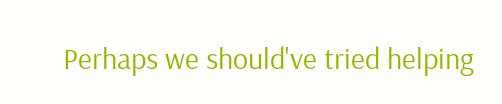Perhaps we should've tried helping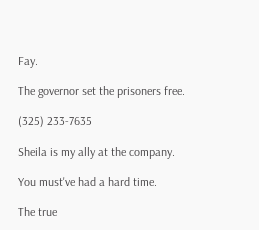Fay.

The governor set the prisoners free.

(325) 233-7635

Sheila is my ally at the company.

You must've had a hard time.

The true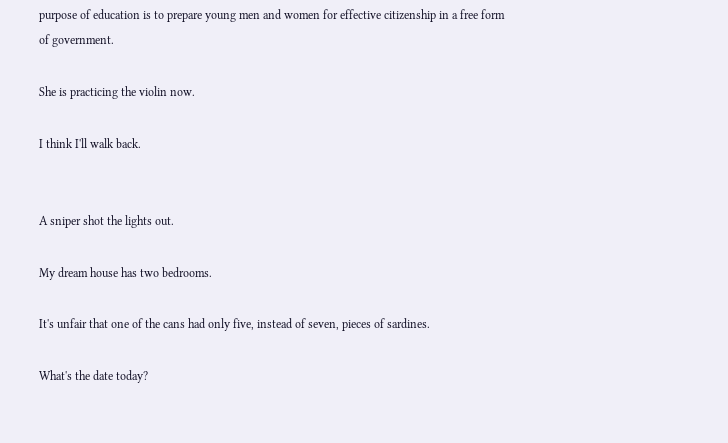purpose of education is to prepare young men and women for effective citizenship in a free form of government.

She is practicing the violin now.

I think I'll walk back.


A sniper shot the lights out.

My dream house has two bedrooms.

It's unfair that one of the cans had only five, instead of seven, pieces of sardines.

What's the date today?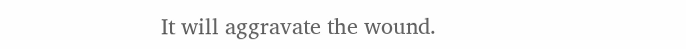It will aggravate the wound.